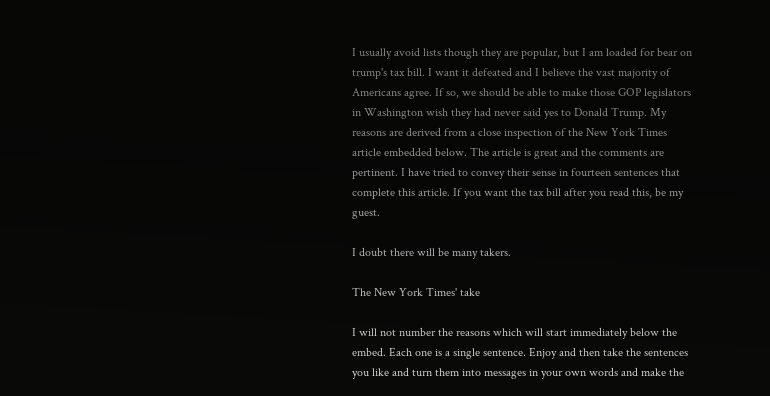I usually avoid lists though they are popular, but I am loaded for bear on trump's tax bill. I want it defeated and I believe the vast majority of Americans agree. If so, we should be able to make those GOP legislators in Washington wish they had never said yes to Donald Trump. My reasons are derived from a close inspection of the New York Times article embedded below. The article is great and the comments are pertinent. I have tried to convey their sense in fourteen sentences that complete this article. If you want the tax bill after you read this, be my guest.

I doubt there will be many takers.

The New York Times' take

I will not number the reasons which will start immediately below the embed. Each one is a single sentence. Enjoy and then take the sentences you like and turn them into messages in your own words and make the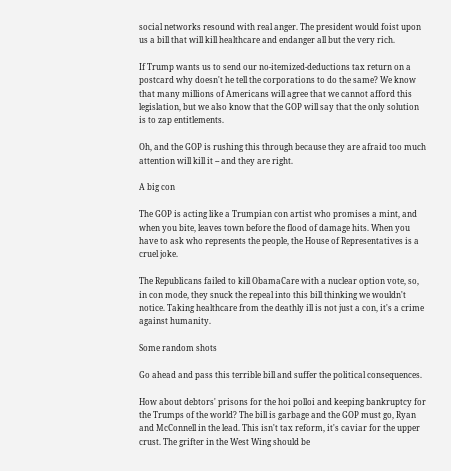social networks resound with real anger. The president would foist upon us a bill that will kill healthcare and endanger all but the very rich.

If Trump wants us to send our no-itemized-deductions tax return on a postcard why doesn't he tell the corporations to do the same? We know that many millions of Americans will agree that we cannot afford this legislation, but we also know that the GOP will say that the only solution is to zap entitlements.

Oh, and the GOP is rushing this through because they are afraid too much attention will kill it -- and they are right.

A big con

The GOP is acting like a Trumpian con artist who promises a mint, and when you bite, leaves town before the flood of damage hits. When you have to ask who represents the people, the House of Representatives is a cruel joke.

The Republicans failed to kill ObamaCare with a nuclear option vote, so, in con mode, they snuck the repeal into this bill thinking we wouldn't notice. Taking healthcare from the deathly ill is not just a con, it's a crime against humanity.

Some random shots

Go ahead and pass this terrible bill and suffer the political consequences.

How about debtors' prisons for the hoi polloi and keeping bankruptcy for the Trumps of the world? The bill is garbage and the GOP must go, Ryan and McConnell in the lead. This isn't tax reform, it's caviar for the upper crust. The grifter in the West Wing should be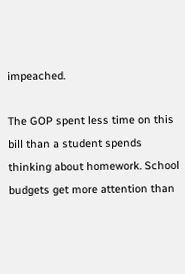impeached.

The GOP spent less time on this bill than a student spends thinking about homework. School budgets get more attention than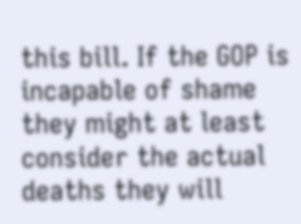this bill. If the GOP is incapable of shame they might at least consider the actual deaths they will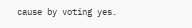cause by voting yes.